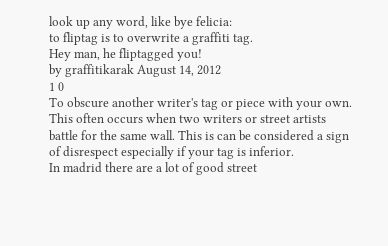look up any word, like bye felicia:
to fliptag is to overwrite a graffiti tag.
Hey man, he fliptagged you!
by graffitikarak August 14, 2012
1 0
To obscure another writer's tag or piece with your own. This often occurs when two writers or street artists battle for the same wall. This is can be considered a sign of disrespect especially if your tag is inferior.
In madrid there are a lot of good street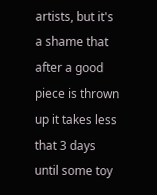artists, but it's a shame that after a good piece is thrown up it takes less that 3 days until some toy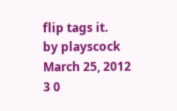flip tags it.
by playscock March 25, 2012
3 0